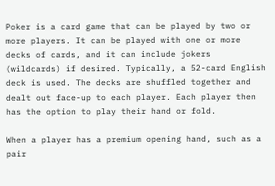Poker is a card game that can be played by two or more players. It can be played with one or more decks of cards, and it can include jokers (wildcards) if desired. Typically, a 52-card English deck is used. The decks are shuffled together and dealt out face-up to each player. Each player then has the option to play their hand or fold.

When a player has a premium opening hand, such as a pair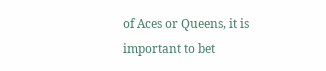of Aces or Queens, it is important to bet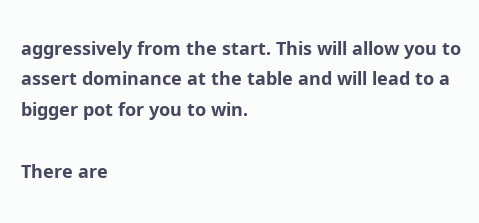aggressively from the start. This will allow you to assert dominance at the table and will lead to a bigger pot for you to win.

There are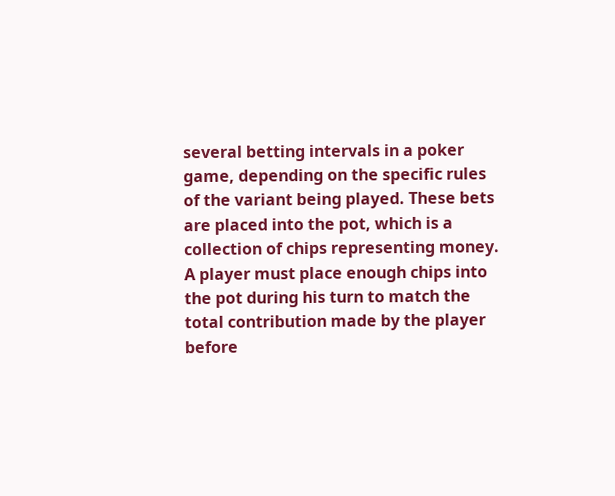several betting intervals in a poker game, depending on the specific rules of the variant being played. These bets are placed into the pot, which is a collection of chips representing money. A player must place enough chips into the pot during his turn to match the total contribution made by the player before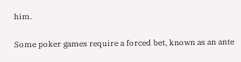him.

Some poker games require a forced bet, known as an ante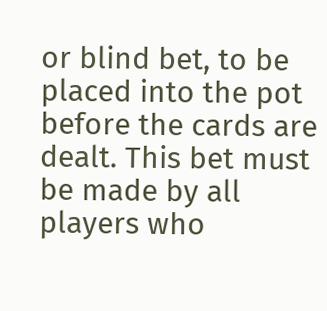or blind bet, to be placed into the pot before the cards are dealt. This bet must be made by all players who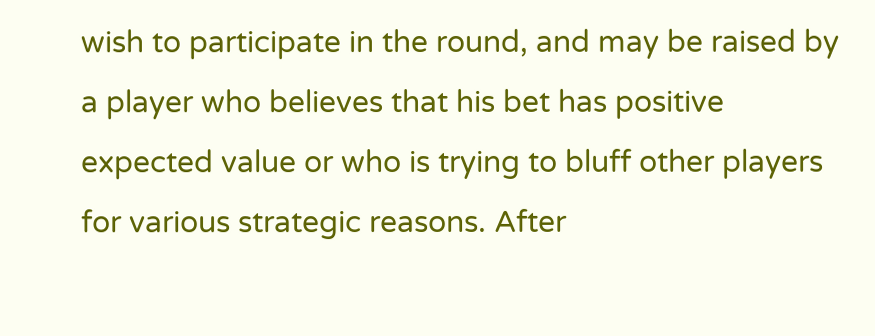wish to participate in the round, and may be raised by a player who believes that his bet has positive expected value or who is trying to bluff other players for various strategic reasons. After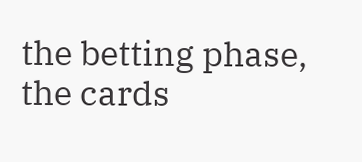the betting phase, the cards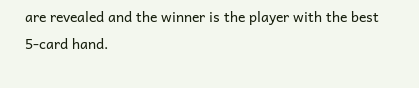are revealed and the winner is the player with the best 5-card hand.